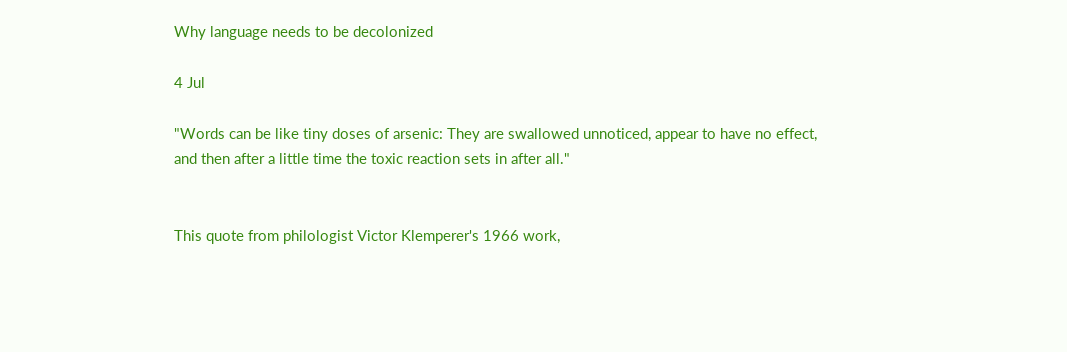Why language needs to be decolonized

4 Jul

"Words can be like tiny doses of arsenic: They are swallowed unnoticed, appear to have no effect, and then after a little time the toxic reaction sets in after all."


This quote from philologist Victor Klemperer's 1966 work,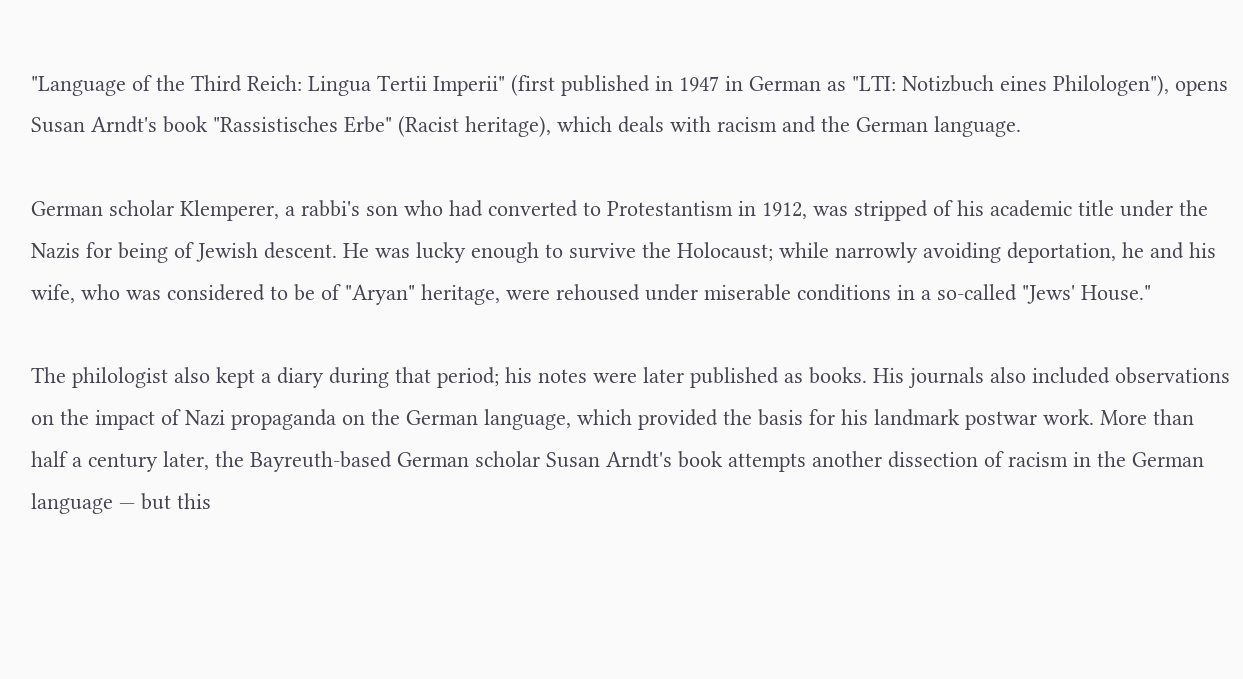"Language of the Third Reich: Lingua Tertii Imperii" (first published in 1947 in German as "LTI: Notizbuch eines Philologen"), opens Susan Arndt's book "Rassistisches Erbe" (Racist heritage), which deals with racism and the German language.

German scholar Klemperer, a rabbi's son who had converted to Protestantism in 1912, was stripped of his academic title under the Nazis for being of Jewish descent. He was lucky enough to survive the Holocaust; while narrowly avoiding deportation, he and his wife, who was considered to be of "Aryan" heritage, were rehoused under miserable conditions in a so-called "Jews' House."

The philologist also kept a diary during that period; his notes were later published as books. His journals also included observations on the impact of Nazi propaganda on the German language, which provided the basis for his landmark postwar work. More than half a century later, the Bayreuth-based German scholar Susan Arndt's book attempts another dissection of racism in the German language — but this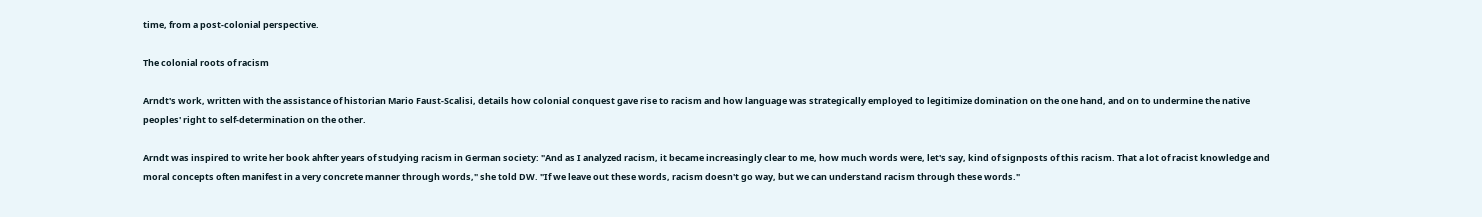time, from a post-colonial perspective.

The colonial roots of racism

Arndt's work, written with the assistance of historian Mario Faust-Scalisi, details how colonial conquest gave rise to racism and how language was strategically employed to legitimize domination on the one hand, and on to undermine the native peoples' right to self-determination on the other.

Arndt was inspired to write her book ahfter years of studying racism in German society: "And as I analyzed racism, it became increasingly clear to me, how much words were, let's say, kind of signposts of this racism. That a lot of racist knowledge and moral concepts often manifest in a very concrete manner through words," she told DW. "If we leave out these words, racism doesn't go way, but we can understand racism through these words."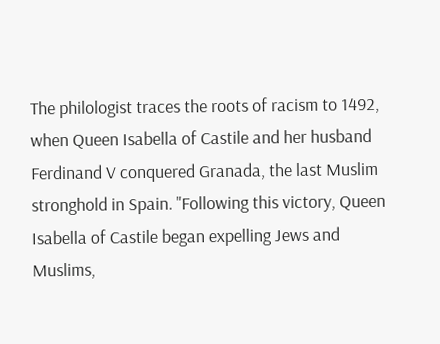The philologist traces the roots of racism to 1492, when Queen Isabella of Castile and her husband Ferdinand V conquered Granada, the last Muslim stronghold in Spain. "Following this victory, Queen Isabella of Castile began expelling Jews and Muslims,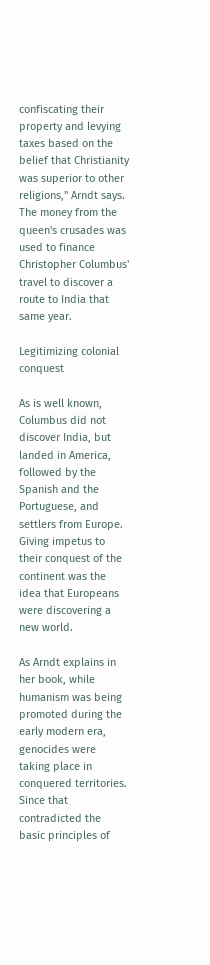confiscating their property and levying taxes based on the belief that Christianity was superior to other religions," Arndt says. The money from the queen's crusades was used to finance Christopher Columbus' travel to discover a route to India that same year.

Legitimizing colonial conquest

As is well known, Columbus did not discover India, but landed in America, followed by the Spanish and the Portuguese, and settlers from Europe. Giving impetus to their conquest of the continent was the idea that Europeans were discovering a new world.

As Arndt explains in her book, while humanism was being promoted during the early modern era, genocides were taking place in conquered territories. Since that contradicted the basic principles of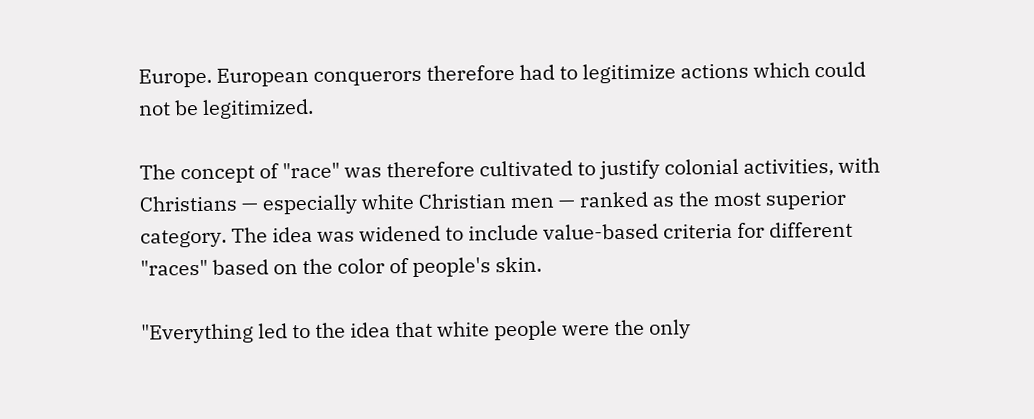Europe. European conquerors therefore had to legitimize actions which could not be legitimized.

The concept of "race" was therefore cultivated to justify colonial activities, with Christians — especially white Christian men — ranked as the most superior category. The idea was widened to include value-based criteria for different "races" based on the color of people's skin.

"Everything led to the idea that white people were the only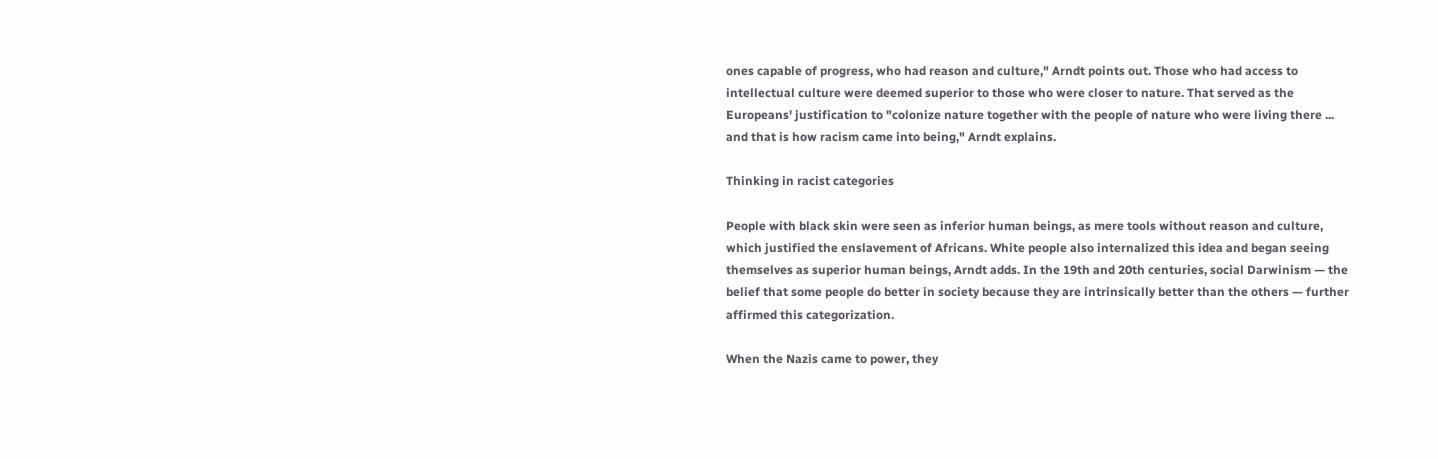ones capable of progress, who had reason and culture," Arndt points out. Those who had access to intellectual culture were deemed superior to those who were closer to nature. That served as the Europeans' justification to "colonize nature together with the people of nature who were living there ... and that is how racism came into being," Arndt explains.

Thinking in racist categories

People with black skin were seen as inferior human beings, as mere tools without reason and culture, which justified the enslavement of Africans. White people also internalized this idea and began seeing themselves as superior human beings, Arndt adds. In the 19th and 20th centuries, social Darwinism — the belief that some people do better in society because they are intrinsically better than the others — further affirmed this categorization.

When the Nazis came to power, they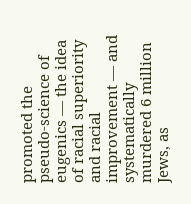promoted the pseudo-science of eugenics — the idea of racial superiority and racial improvement — and systematically murdered 6 million Jews, as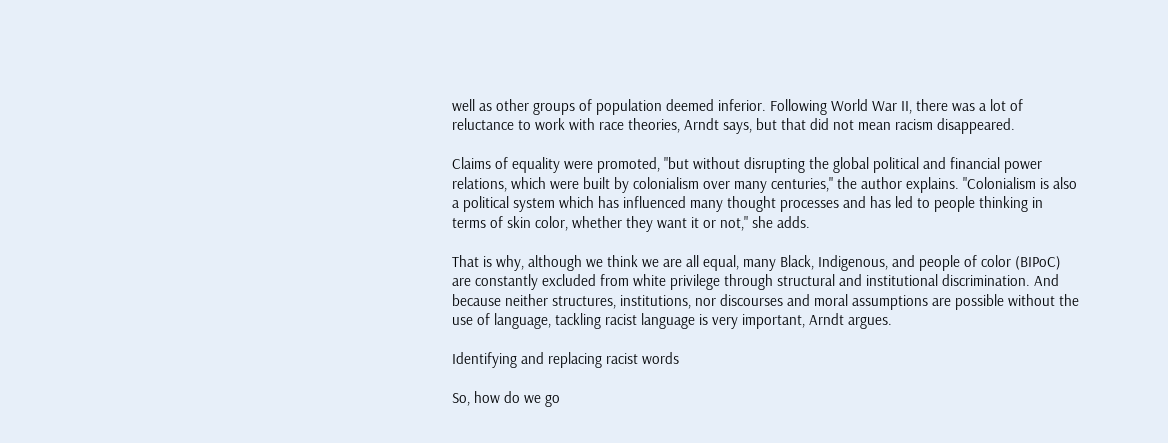well as other groups of population deemed inferior. Following World War II, there was a lot of reluctance to work with race theories, Arndt says, but that did not mean racism disappeared.

Claims of equality were promoted, "but without disrupting the global political and financial power relations, which were built by colonialism over many centuries," the author explains. "Colonialism is also a political system which has influenced many thought processes and has led to people thinking in terms of skin color, whether they want it or not," she adds.

That is why, although we think we are all equal, many Black, Indigenous, and people of color (BIPoC) are constantly excluded from white privilege through structural and institutional discrimination. And because neither structures, institutions, nor discourses and moral assumptions are possible without the use of language, tackling racist language is very important, Arndt argues.

Identifying and replacing racist words

So, how do we go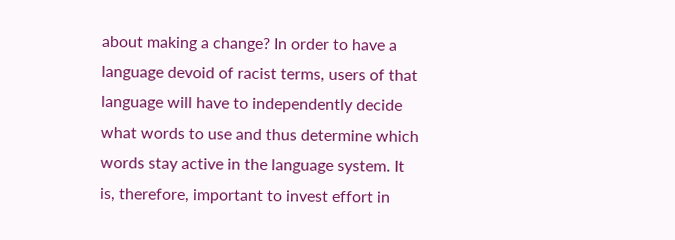about making a change? In order to have a language devoid of racist terms, users of that language will have to independently decide what words to use and thus determine which words stay active in the language system. It is, therefore, important to invest effort in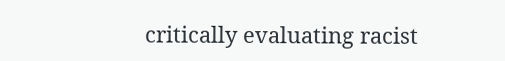critically evaluating racist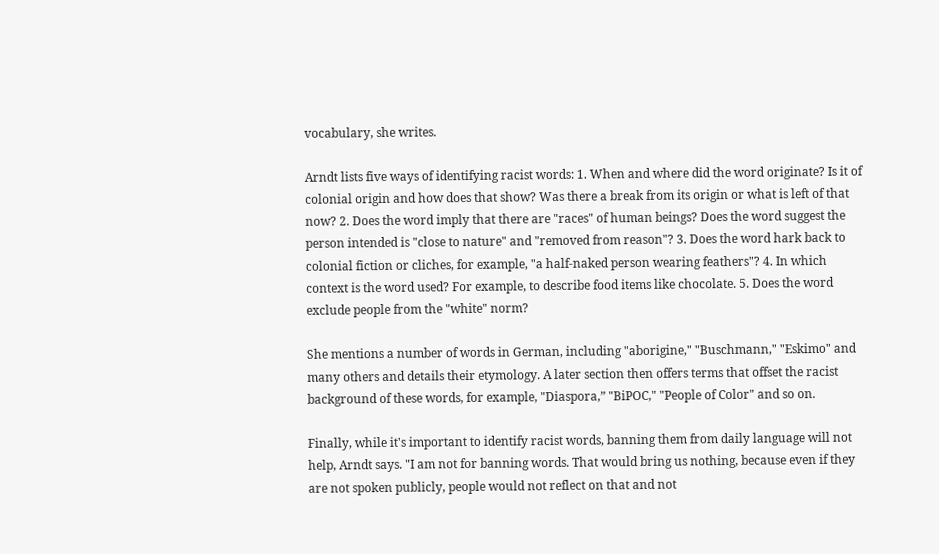vocabulary, she writes.

Arndt lists five ways of identifying racist words: 1. When and where did the word originate? Is it of colonial origin and how does that show? Was there a break from its origin or what is left of that now? 2. Does the word imply that there are "races" of human beings? Does the word suggest the person intended is "close to nature" and "removed from reason"? 3. Does the word hark back to colonial fiction or cliches, for example, "a half-naked person wearing feathers"? 4. In which context is the word used? For example, to describe food items like chocolate. 5. Does the word exclude people from the "white" norm?

She mentions a number of words in German, including "aborigine," "Buschmann," "Eskimo" and many others and details their etymology. A later section then offers terms that offset the racist background of these words, for example, "Diaspora,” "BiPOC," "People of Color" and so on.

Finally, while it's important to identify racist words, banning them from daily language will not help, Arndt says. "I am not for banning words. That would bring us nothing, because even if they are not spoken publicly, people would not reflect on that and not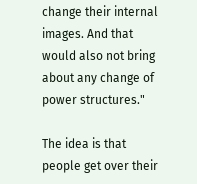change their internal images. And that would also not bring about any change of power structures."

The idea is that people get over their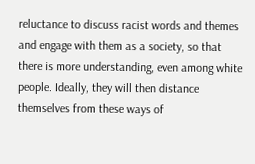reluctance to discuss racist words and themes and engage with them as a society, so that there is more understanding, even among white people. Ideally, they will then distance themselves from these ways of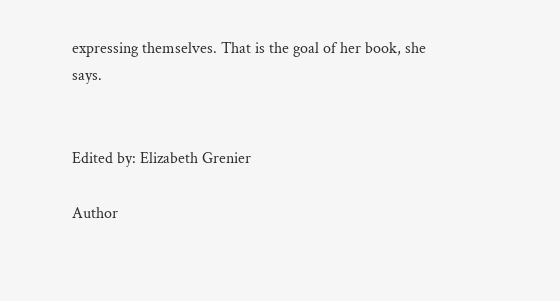expressing themselves. That is the goal of her book, she says.


Edited by: Elizabeth Grenier

Author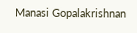Manasi Gopalakrishnan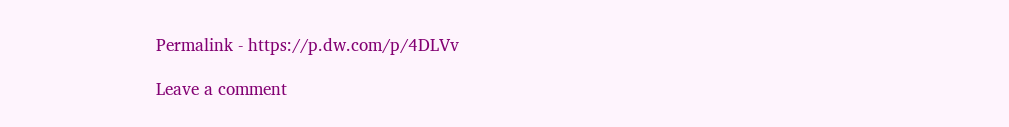Permalink - https://p.dw.com/p/4DLVv

Leave a comment